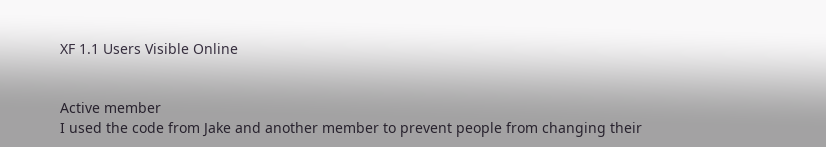XF 1.1 Users Visible Online


Active member
I used the code from Jake and another member to prevent people from changing their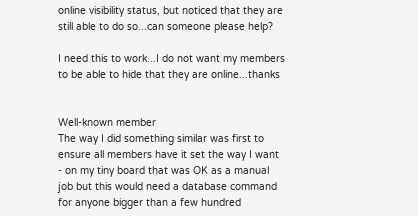online visibility status, but noticed that they are still able to do so...can someone please help?

I need this to work...I do not want my members to be able to hide that they are online...thanks


Well-known member
The way I did something similar was first to ensure all members have it set the way I want - on my tiny board that was OK as a manual job but this would need a database command for anyone bigger than a few hundred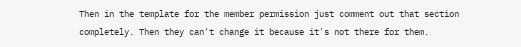Then in the template for the member permission just comment out that section completely. Then they can't change it because it's not there for them.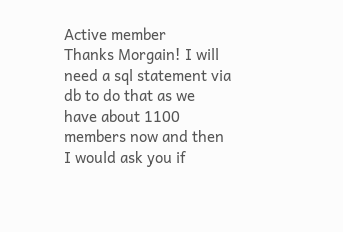Active member
Thanks Morgain! I will need a sql statement via db to do that as we have about 1100 members now and then I would ask you if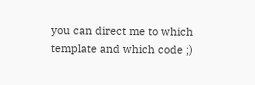you can direct me to which template and which code ;)